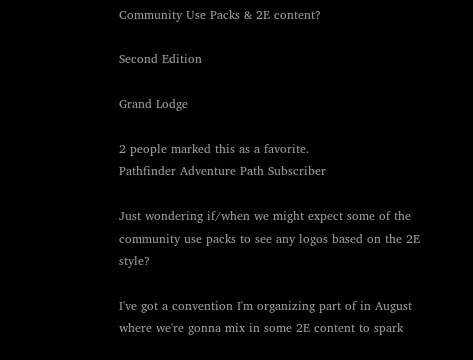Community Use Packs & 2E content?

Second Edition

Grand Lodge

2 people marked this as a favorite.
Pathfinder Adventure Path Subscriber

Just wondering if/when we might expect some of the community use packs to see any logos based on the 2E style?

I've got a convention I'm organizing part of in August where we're gonna mix in some 2E content to spark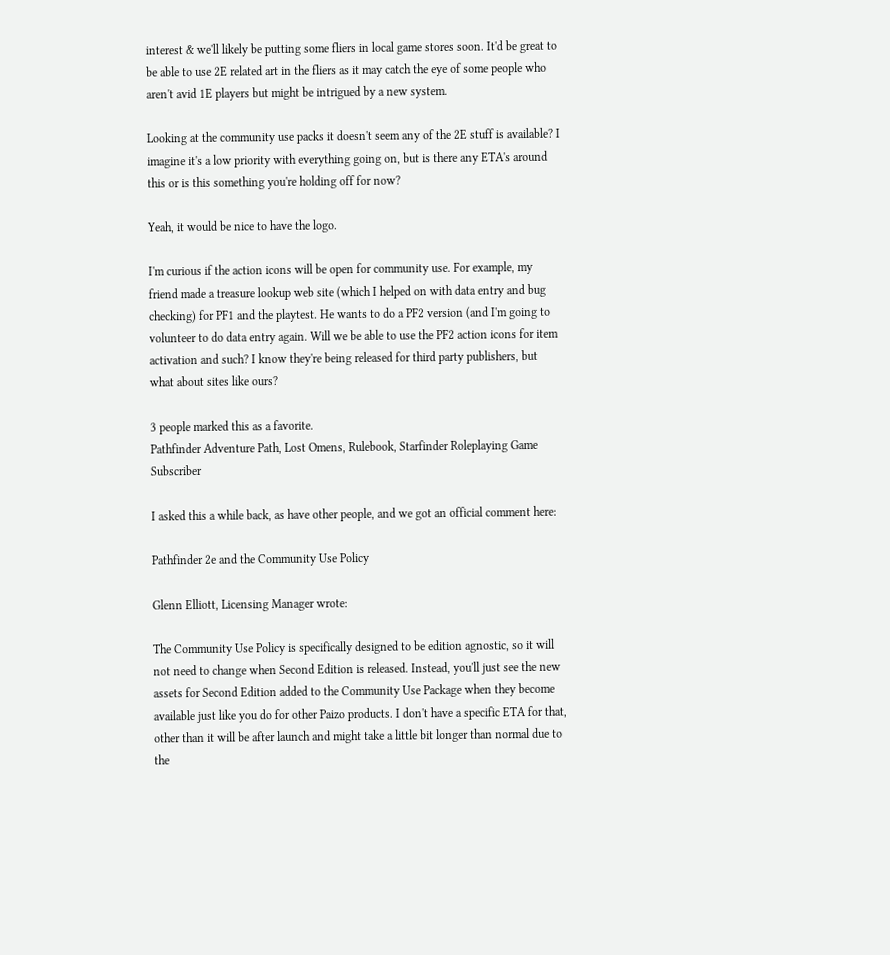interest & we'll likely be putting some fliers in local game stores soon. It'd be great to be able to use 2E related art in the fliers as it may catch the eye of some people who aren't avid 1E players but might be intrigued by a new system.

Looking at the community use packs it doesn't seem any of the 2E stuff is available? I imagine it's a low priority with everything going on, but is there any ETA's around this or is this something you're holding off for now?

Yeah, it would be nice to have the logo.

I'm curious if the action icons will be open for community use. For example, my friend made a treasure lookup web site (which I helped on with data entry and bug checking) for PF1 and the playtest. He wants to do a PF2 version (and I'm going to volunteer to do data entry again. Will we be able to use the PF2 action icons for item activation and such? I know they're being released for third party publishers, but what about sites like ours?

3 people marked this as a favorite.
Pathfinder Adventure Path, Lost Omens, Rulebook, Starfinder Roleplaying Game Subscriber

I asked this a while back, as have other people, and we got an official comment here:

Pathfinder 2e and the Community Use Policy

Glenn Elliott, Licensing Manager wrote:

The Community Use Policy is specifically designed to be edition agnostic, so it will not need to change when Second Edition is released. Instead, you'll just see the new assets for Second Edition added to the Community Use Package when they become available just like you do for other Paizo products. I don't have a specific ETA for that, other than it will be after launch and might take a little bit longer than normal due to the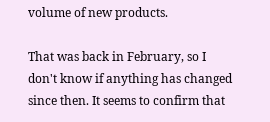volume of new products.

That was back in February, so I don't know if anything has changed since then. It seems to confirm that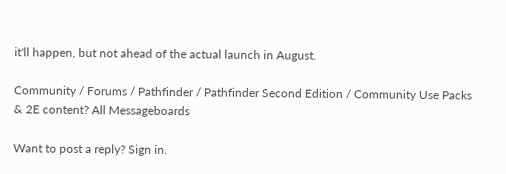it'll happen, but not ahead of the actual launch in August.

Community / Forums / Pathfinder / Pathfinder Second Edition / Community Use Packs & 2E content? All Messageboards

Want to post a reply? Sign in.